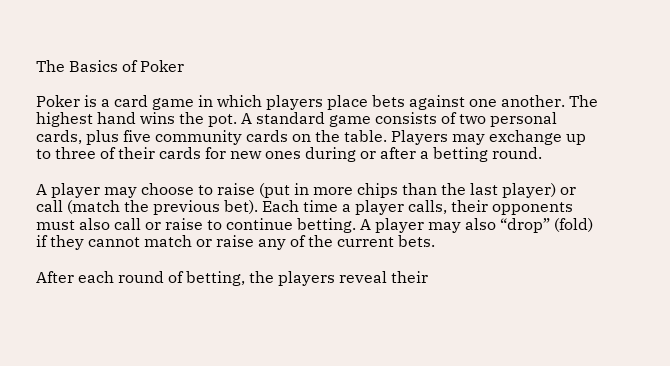The Basics of Poker

Poker is a card game in which players place bets against one another. The highest hand wins the pot. A standard game consists of two personal cards, plus five community cards on the table. Players may exchange up to three of their cards for new ones during or after a betting round.

A player may choose to raise (put in more chips than the last player) or call (match the previous bet). Each time a player calls, their opponents must also call or raise to continue betting. A player may also “drop” (fold) if they cannot match or raise any of the current bets.

After each round of betting, the players reveal their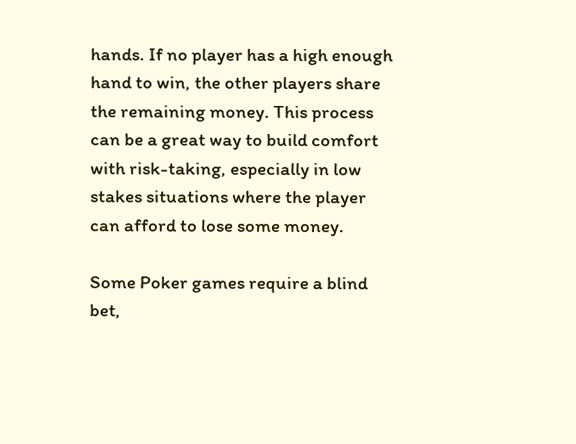hands. If no player has a high enough hand to win, the other players share the remaining money. This process can be a great way to build comfort with risk-taking, especially in low stakes situations where the player can afford to lose some money.

Some Poker games require a blind bet,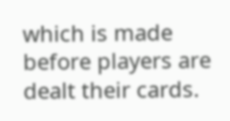which is made before players are dealt their cards.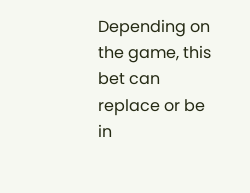Depending on the game, this bet can replace or be in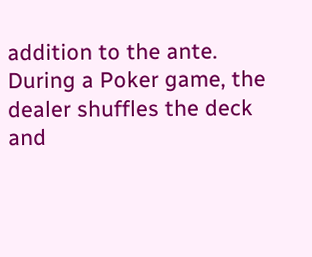addition to the ante. During a Poker game, the dealer shuffles the deck and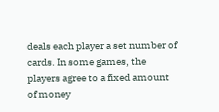deals each player a set number of cards. In some games, the players agree to a fixed amount of money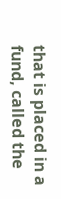that is placed in a fund, called the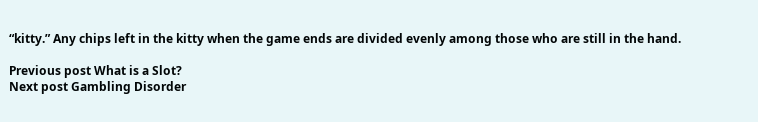“kitty.” Any chips left in the kitty when the game ends are divided evenly among those who are still in the hand.

Previous post What is a Slot?
Next post Gambling Disorder